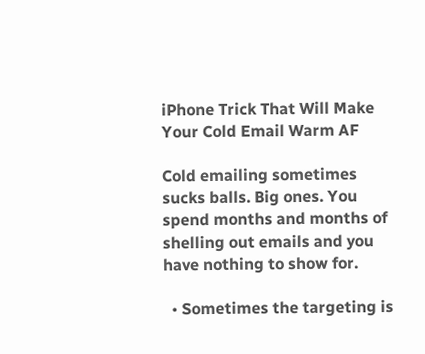iPhone Trick That Will Make Your Cold Email Warm AF

Cold emailing sometimes sucks balls. Big ones. You spend months and months of shelling out emails and you have nothing to show for.

  • Sometimes the targeting is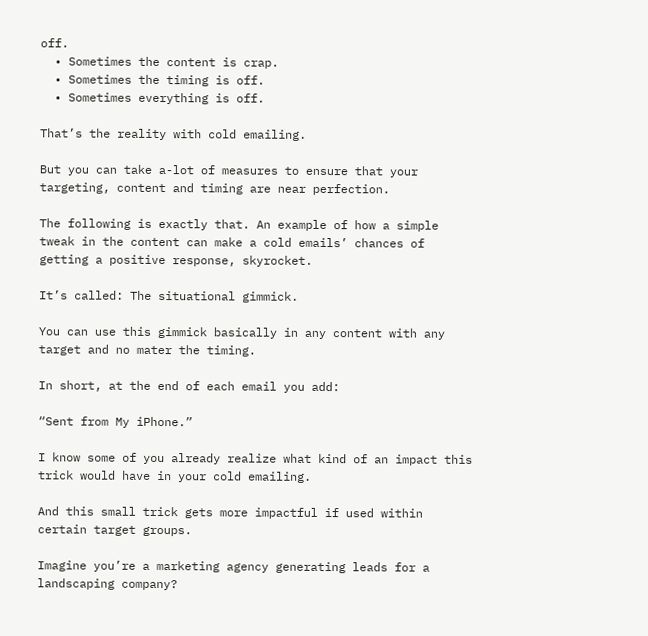off.
  • Sometimes the content is crap.
  • Sometimes the timing is off.
  • Sometimes everything is off.

That’s the reality with cold emailing.

But you can take a-lot of measures to ensure that your targeting, content and timing are near perfection.

The following is exactly that. An example of how a simple tweak in the content can make a cold emails’ chances of getting a positive response, skyrocket.

It’s called: The situational gimmick.

You can use this gimmick basically in any content with any target and no mater the timing.

In short, at the end of each email you add:

“Sent from My iPhone.”

I know some of you already realize what kind of an impact this trick would have in your cold emailing.

And this small trick gets more impactful if used within certain target groups.

Imagine you’re a marketing agency generating leads for a landscaping company?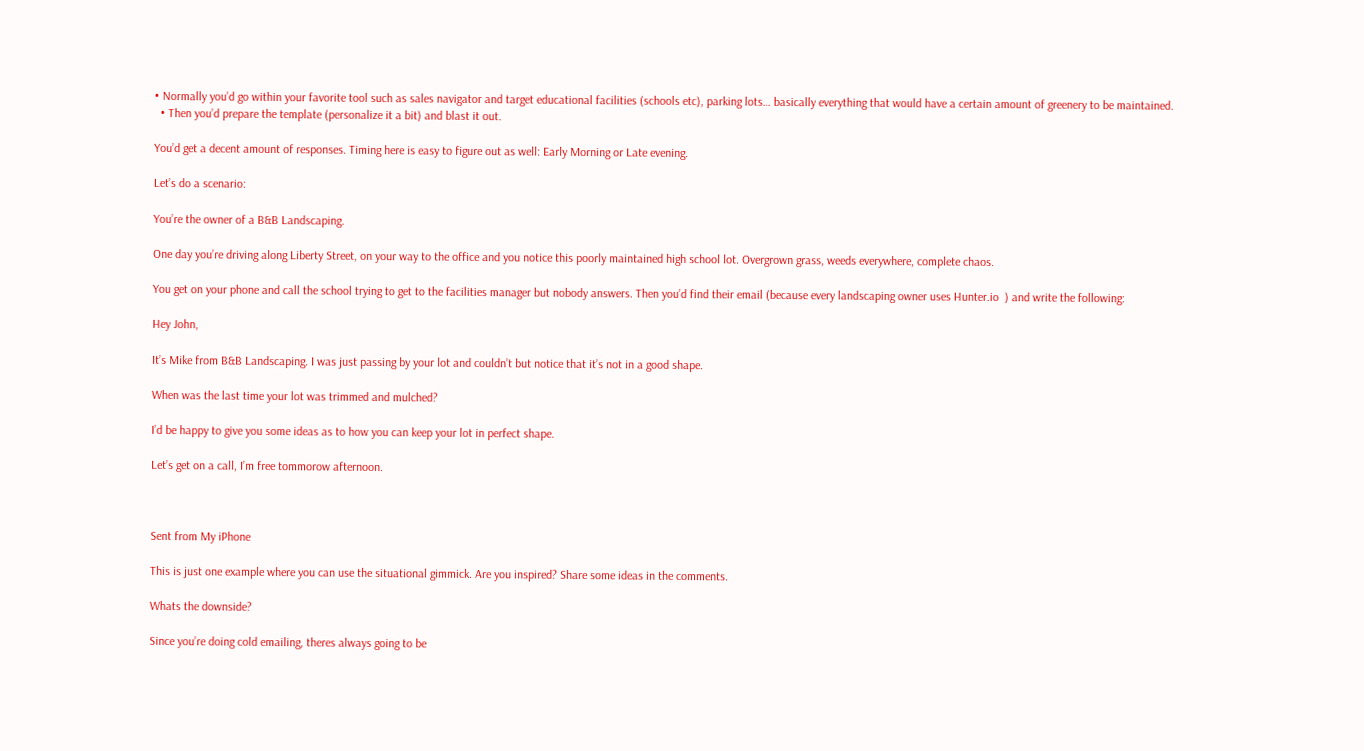• Normally you’d go within your favorite tool such as sales navigator and target educational facilities (schools etc), parking lots… basically everything that would have a certain amount of greenery to be maintained.
  • Then you’d prepare the template (personalize it a bit) and blast it out.

You’d get a decent amount of responses. Timing here is easy to figure out as well: Early Morning or Late evening.

Let’s do a scenario:

You’re the owner of a B&B Landscaping.

One day you’re driving along Liberty Street, on your way to the office and you notice this poorly maintained high school lot. Overgrown grass, weeds everywhere, complete chaos.

You get on your phone and call the school trying to get to the facilities manager but nobody answers. Then you’d find their email (because every landscaping owner uses Hunter.io  ) and write the following:

Hey John,

It’s Mike from B&B Landscaping. I was just passing by your lot and couldn’t but notice that it’s not in a good shape.

When was the last time your lot was trimmed and mulched?

I’d be happy to give you some ideas as to how you can keep your lot in perfect shape.

Let’s get on a call, I’m free tommorow afternoon.



Sent from My iPhone

This is just one example where you can use the situational gimmick. Are you inspired? Share some ideas in the comments.

Whats the downside?

Since you’re doing cold emailing, theres always going to be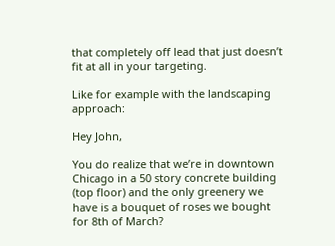that completely off lead that just doesn’t fit at all in your targeting.

Like for example with the landscaping approach:

Hey John,

You do realize that we’re in downtown Chicago in a 50 story concrete building (top floor) and the only greenery we have is a bouquet of roses we bought for 8th of March?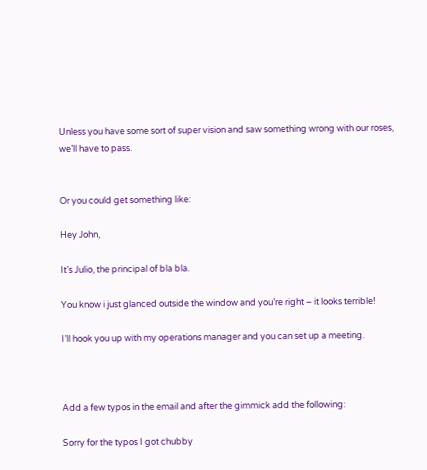Unless you have some sort of super vision and saw something wrong with our roses, we’ll have to pass.


Or you could get something like:

Hey John,

It’s Julio, the principal of bla bla.

You know i just glanced outside the window and you’re right – it looks terrible!

I’ll hook you up with my operations manager and you can set up a meeting.



Add a few typos in the email and after the gimmick add the following:

Sorry for the typos I got chubby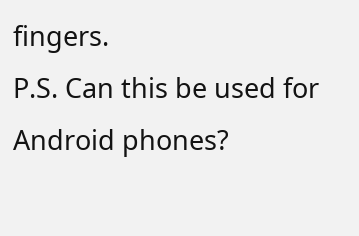fingers.
P.S. Can this be used for Android phones?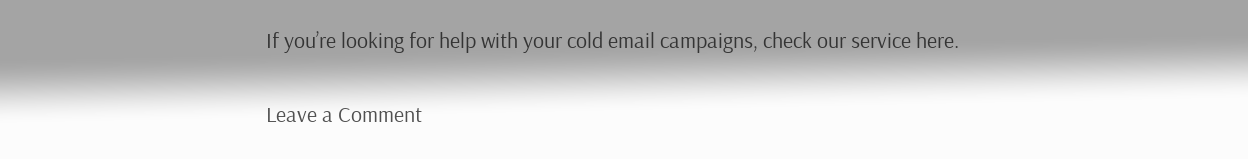If you’re looking for help with your cold email campaigns, check our service here.

Leave a Comment